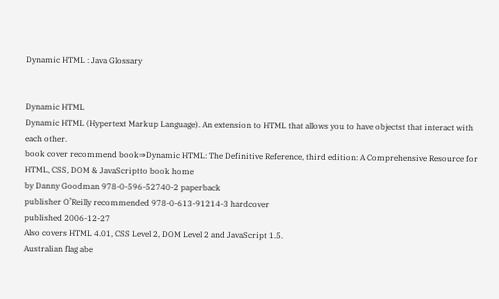Dynamic HTML : Java Glossary


Dynamic HTML
Dynamic HTML (Hypertext Markup Language). An extension to HTML that allows you to have objectst that interact with each other.
book cover recommend book⇒Dynamic HTML: The Definitive Reference, third edition: A Comprehensive Resource for HTML, CSS, DOM & JavaScriptto book home
by Danny Goodman 978-0-596-52740-2 paperback
publisher O’Reilly recommended 978-0-613-91214-3 hardcover
published 2006-12-27
Also covers HTML 4.01, CSS Level 2, DOM Level 2 and JavaScript 1.5.
Australian flag abe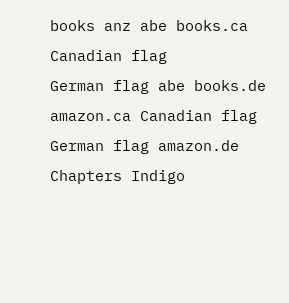books anz abe books.ca Canadian flag
German flag abe books.de amazon.ca Canadian flag
German flag amazon.de Chapters Indigo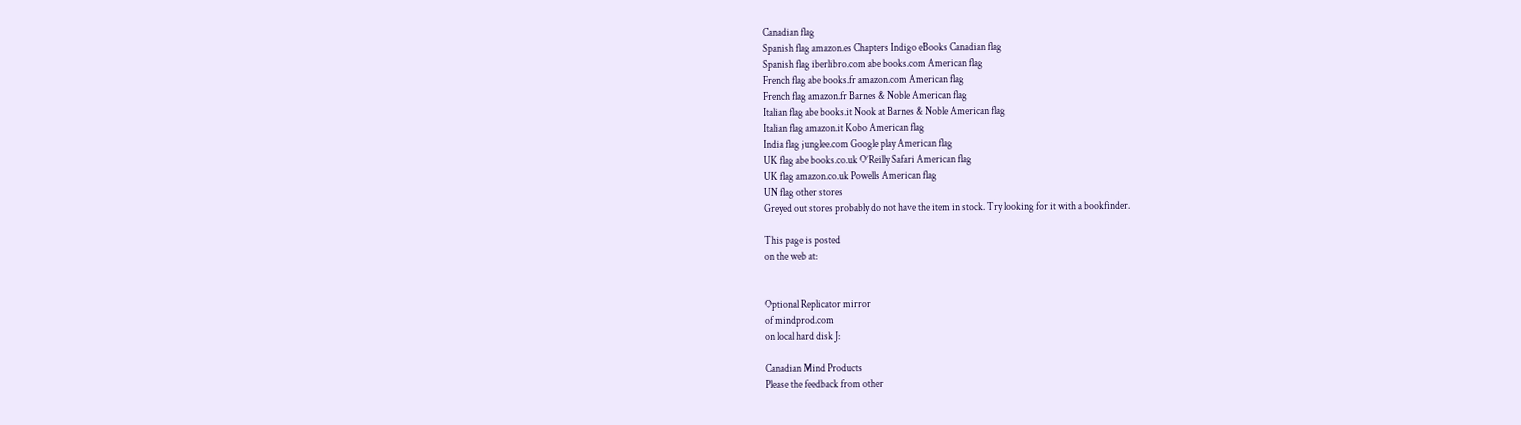Canadian flag
Spanish flag amazon.es Chapters Indigo eBooks Canadian flag
Spanish flag iberlibro.com abe books.com American flag
French flag abe books.fr amazon.com American flag
French flag amazon.fr Barnes & Noble American flag
Italian flag abe books.it Nook at Barnes & Noble American flag
Italian flag amazon.it Kobo American flag
India flag junglee.com Google play American flag
UK flag abe books.co.uk O’Reilly Safari American flag
UK flag amazon.co.uk Powells American flag
UN flag other stores
Greyed out stores probably do not have the item in stock. Try looking for it with a bookfinder.

This page is posted
on the web at:


Optional Replicator mirror
of mindprod.com
on local hard disk J:

Canadian Mind Products
Please the feedback from other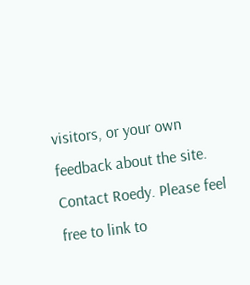visitors, or your own feedback about the site.
Contact Roedy. Please feel free to link to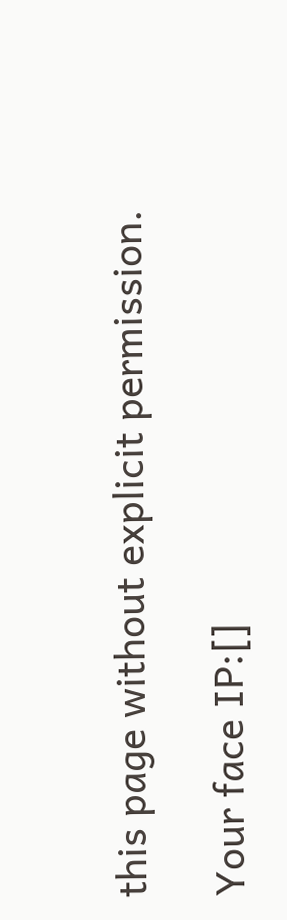this page without explicit permission.

Your face IP:[]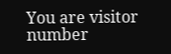You are visitor number